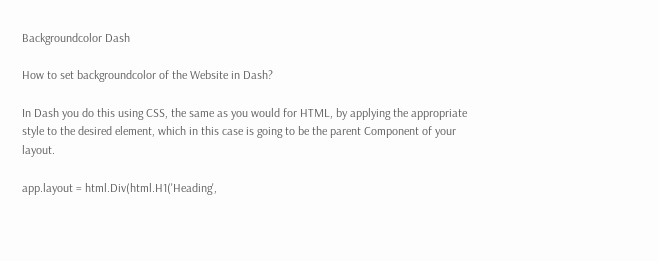Backgroundcolor Dash

How to set backgroundcolor of the Website in Dash?

In Dash you do this using CSS, the same as you would for HTML, by applying the appropriate style to the desired element, which in this case is going to be the parent Component of your layout.

app.layout = html.Div(html.H1('Heading',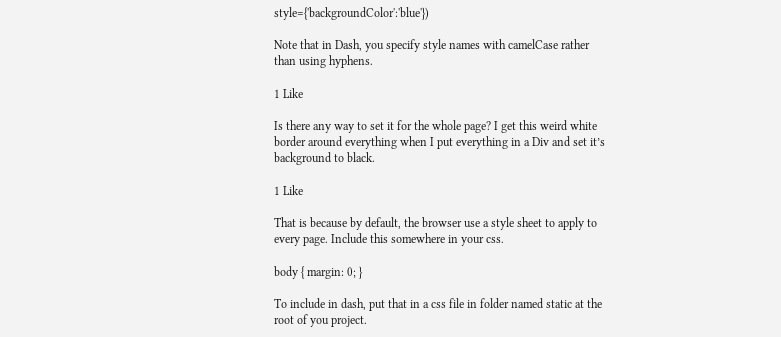style={'backgroundColor':'blue'})

Note that in Dash, you specify style names with camelCase rather than using hyphens.

1 Like

Is there any way to set it for the whole page? I get this weird white border around everything when I put everything in a Div and set it’s background to black.

1 Like

That is because by default, the browser use a style sheet to apply to every page. Include this somewhere in your css.

body { margin: 0; }

To include in dash, put that in a css file in folder named static at the root of you project.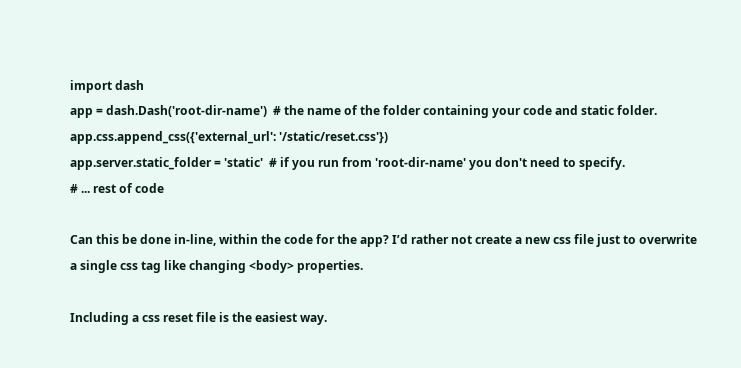import dash
app = dash.Dash('root-dir-name')  # the name of the folder containing your code and static folder.
app.css.append_css({'external_url': '/static/reset.css'})
app.server.static_folder = 'static'  # if you run from 'root-dir-name' you don't need to specify.
# ... rest of code

Can this be done in-line, within the code for the app? I’d rather not create a new css file just to overwrite a single css tag like changing <body> properties.

Including a css reset file is the easiest way.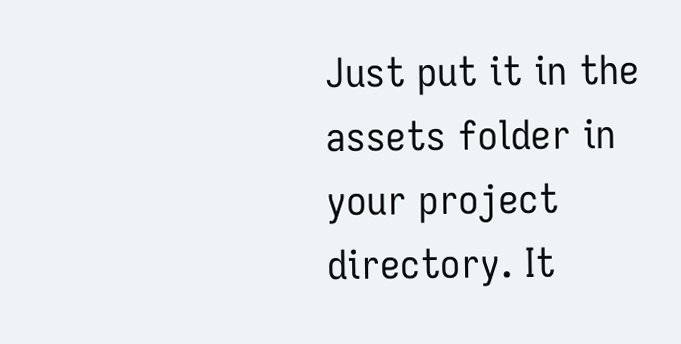Just put it in the assets folder in your project directory. It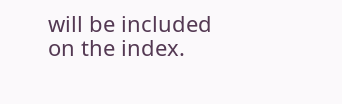will be included on the index.